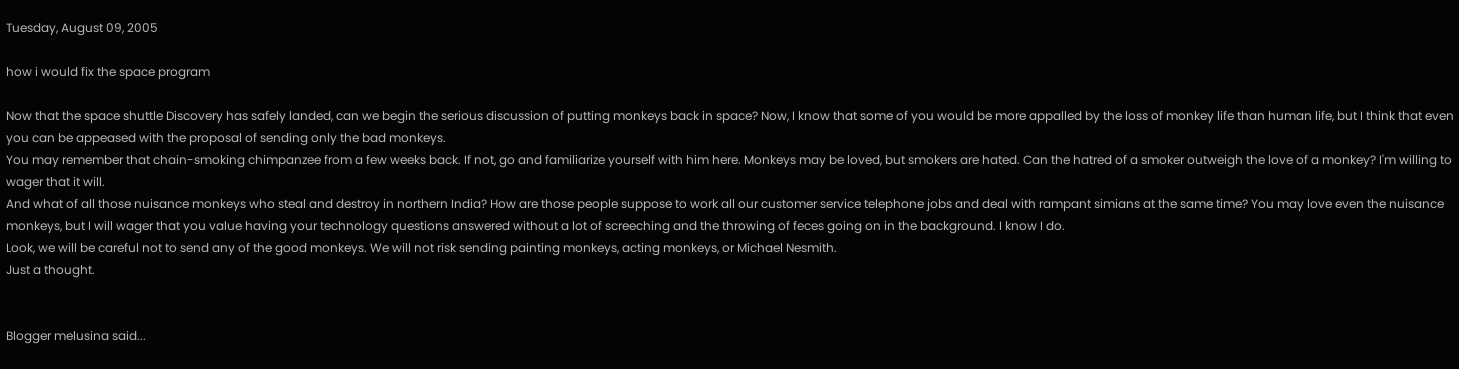Tuesday, August 09, 2005

how i would fix the space program

Now that the space shuttle Discovery has safely landed, can we begin the serious discussion of putting monkeys back in space? Now, I know that some of you would be more appalled by the loss of monkey life than human life, but I think that even you can be appeased with the proposal of sending only the bad monkeys.
You may remember that chain-smoking chimpanzee from a few weeks back. If not, go and familiarize yourself with him here. Monkeys may be loved, but smokers are hated. Can the hatred of a smoker outweigh the love of a monkey? I'm willing to wager that it will.
And what of all those nuisance monkeys who steal and destroy in northern India? How are those people suppose to work all our customer service telephone jobs and deal with rampant simians at the same time? You may love even the nuisance monkeys, but I will wager that you value having your technology questions answered without a lot of screeching and the throwing of feces going on in the background. I know I do.
Look, we will be careful not to send any of the good monkeys. We will not risk sending painting monkeys, acting monkeys, or Michael Nesmith.
Just a thought.


Blogger melusina said...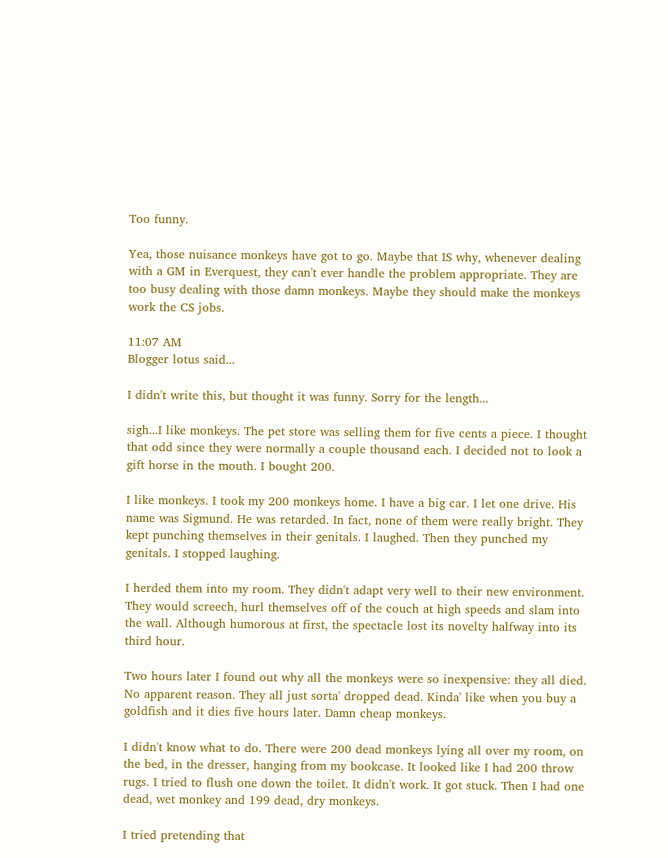Too funny.

Yea, those nuisance monkeys have got to go. Maybe that IS why, whenever dealing with a GM in Everquest, they can't ever handle the problem appropriate. They are too busy dealing with those damn monkeys. Maybe they should make the monkeys work the CS jobs.

11:07 AM
Blogger lotus said...

I didn't write this, but thought it was funny. Sorry for the length...

sigh...I like monkeys. The pet store was selling them for five cents a piece. I thought that odd since they were normally a couple thousand each. I decided not to look a gift horse in the mouth. I bought 200.

I like monkeys. I took my 200 monkeys home. I have a big car. I let one drive. His name was Sigmund. He was retarded. In fact, none of them were really bright. They kept punching themselves in their genitals. I laughed. Then they punched my genitals. I stopped laughing.

I herded them into my room. They didn't adapt very well to their new environment. They would screech, hurl themselves off of the couch at high speeds and slam into the wall. Although humorous at first, the spectacle lost its novelty halfway into its third hour.

Two hours later I found out why all the monkeys were so inexpensive: they all died. No apparent reason. They all just sorta' dropped dead. Kinda' like when you buy a goldfish and it dies five hours later. Damn cheap monkeys.

I didn't know what to do. There were 200 dead monkeys lying all over my room, on the bed, in the dresser, hanging from my bookcase. It looked like I had 200 throw rugs. I tried to flush one down the toilet. It didn't work. It got stuck. Then I had one dead, wet monkey and 199 dead, dry monkeys.

I tried pretending that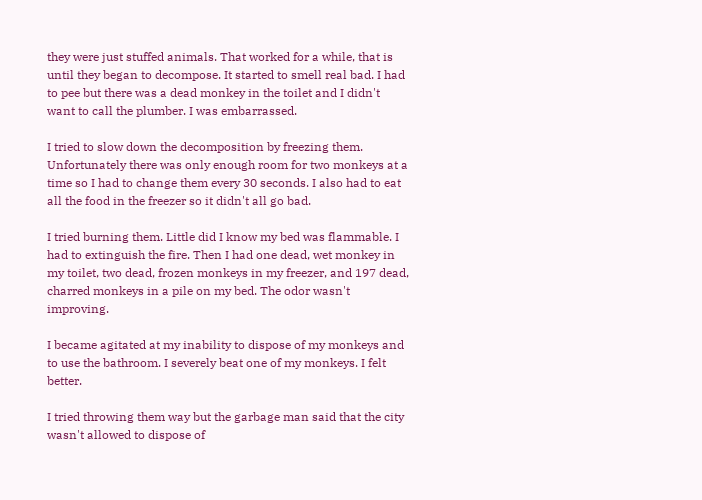they were just stuffed animals. That worked for a while, that is until they began to decompose. It started to smell real bad. I had to pee but there was a dead monkey in the toilet and I didn't want to call the plumber. I was embarrassed.

I tried to slow down the decomposition by freezing them. Unfortunately there was only enough room for two monkeys at a time so I had to change them every 30 seconds. I also had to eat all the food in the freezer so it didn't all go bad.

I tried burning them. Little did I know my bed was flammable. I had to extinguish the fire. Then I had one dead, wet monkey in my toilet, two dead, frozen monkeys in my freezer, and 197 dead, charred monkeys in a pile on my bed. The odor wasn't improving.

I became agitated at my inability to dispose of my monkeys and to use the bathroom. I severely beat one of my monkeys. I felt better.

I tried throwing them way but the garbage man said that the city wasn't allowed to dispose of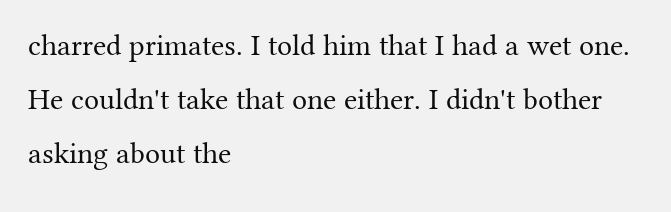charred primates. I told him that I had a wet one. He couldn't take that one either. I didn't bother asking about the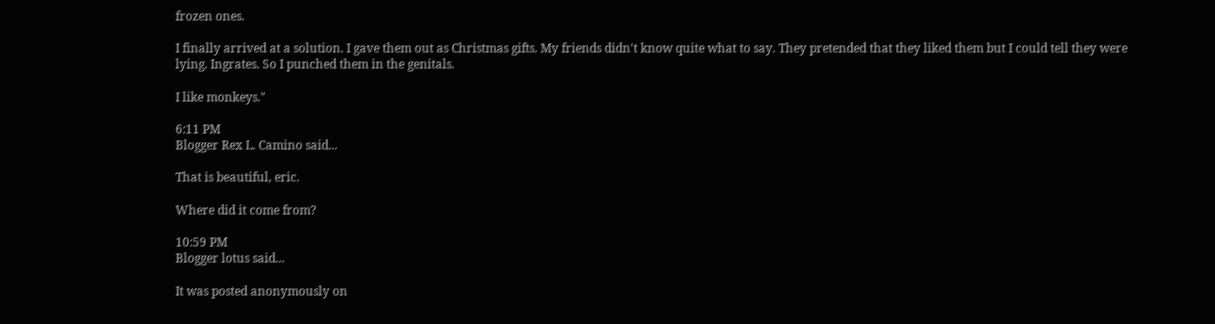frozen ones.

I finally arrived at a solution. I gave them out as Christmas gifts. My friends didn't know quite what to say. They pretended that they liked them but I could tell they were lying. Ingrates. So I punched them in the genitals.

I like monkeys."

6:11 PM
Blogger Rex L. Camino said...

That is beautiful, eric.

Where did it come from?

10:59 PM
Blogger lotus said...

It was posted anonymously on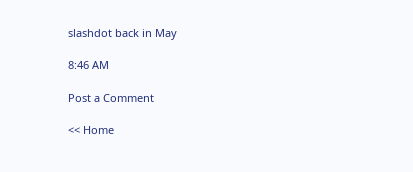slashdot back in May

8:46 AM

Post a Comment

<< Home